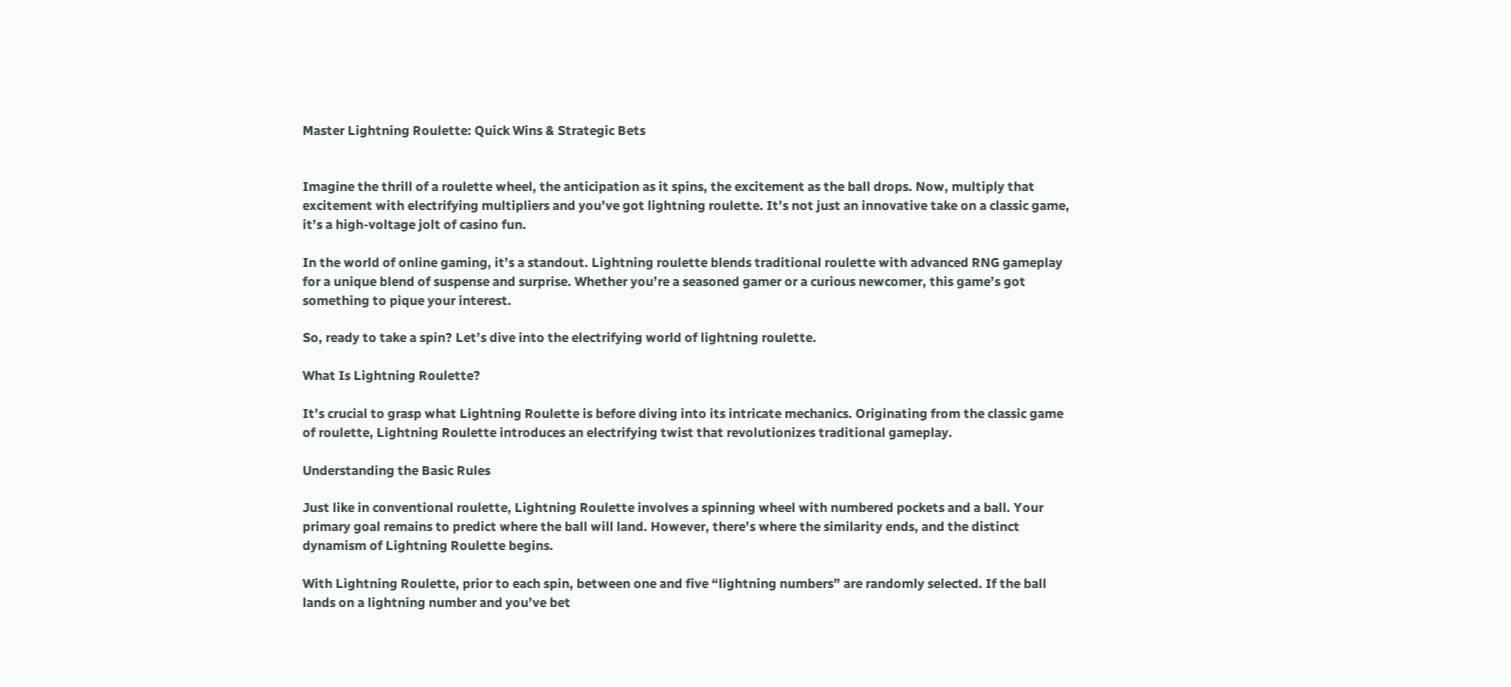Master Lightning Roulette: Quick Wins & Strategic Bets


Imagine the thrill of a roulette wheel, the anticipation as it spins, the excitement as the ball drops. Now, multiply that excitement with electrifying multipliers and you’ve got lightning roulette. It’s not just an innovative take on a classic game, it’s a high-voltage jolt of casino fun.

In the world of online gaming, it’s a standout. Lightning roulette blends traditional roulette with advanced RNG gameplay for a unique blend of suspense and surprise. Whether you’re a seasoned gamer or a curious newcomer, this game’s got something to pique your interest.

So, ready to take a spin? Let’s dive into the electrifying world of lightning roulette.

What Is Lightning Roulette?

It’s crucial to grasp what Lightning Roulette is before diving into its intricate mechanics. Originating from the classic game of roulette, Lightning Roulette introduces an electrifying twist that revolutionizes traditional gameplay.

Understanding the Basic Rules

Just like in conventional roulette, Lightning Roulette involves a spinning wheel with numbered pockets and a ball. Your primary goal remains to predict where the ball will land. However, there’s where the similarity ends, and the distinct dynamism of Lightning Roulette begins.

With Lightning Roulette, prior to each spin, between one and five “lightning numbers” are randomly selected. If the ball lands on a lightning number and you’ve bet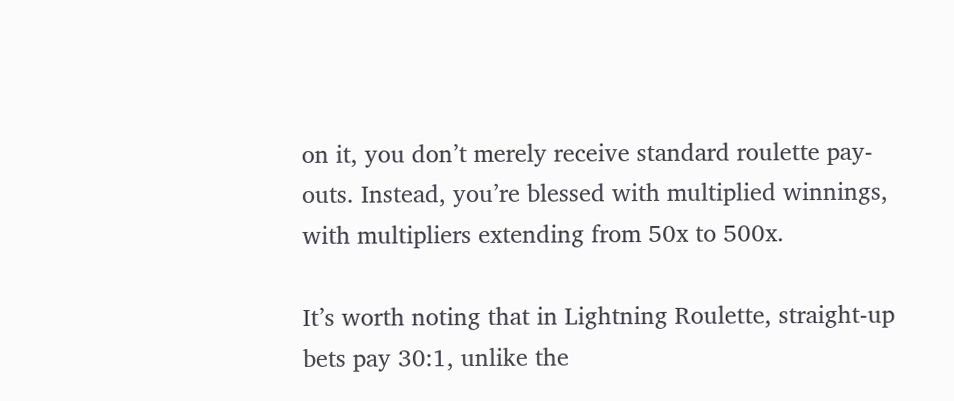on it, you don’t merely receive standard roulette pay-outs. Instead, you’re blessed with multiplied winnings, with multipliers extending from 50x to 500x.

It’s worth noting that in Lightning Roulette, straight-up bets pay 30:1, unlike the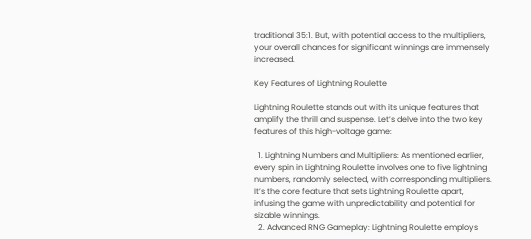traditional 35:1. But, with potential access to the multipliers, your overall chances for significant winnings are immensely increased.

Key Features of Lightning Roulette

Lightning Roulette stands out with its unique features that amplify the thrill and suspense. Let’s delve into the two key features of this high-voltage game:

  1. Lightning Numbers and Multipliers: As mentioned earlier, every spin in Lightning Roulette involves one to five lightning numbers, randomly selected, with corresponding multipliers. It’s the core feature that sets Lightning Roulette apart, infusing the game with unpredictability and potential for sizable winnings.
  2. Advanced RNG Gameplay: Lightning Roulette employs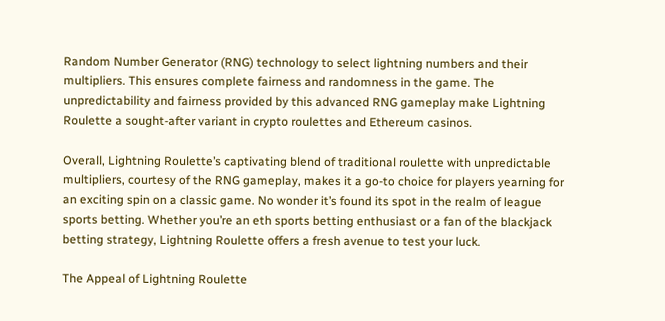Random Number Generator (RNG) technology to select lightning numbers and their multipliers. This ensures complete fairness and randomness in the game. The unpredictability and fairness provided by this advanced RNG gameplay make Lightning Roulette a sought-after variant in crypto roulettes and Ethereum casinos.

Overall, Lightning Roulette’s captivating blend of traditional roulette with unpredictable multipliers, courtesy of the RNG gameplay, makes it a go-to choice for players yearning for an exciting spin on a classic game. No wonder it’s found its spot in the realm of league sports betting. Whether you’re an eth sports betting enthusiast or a fan of the blackjack betting strategy, Lightning Roulette offers a fresh avenue to test your luck.

The Appeal of Lightning Roulette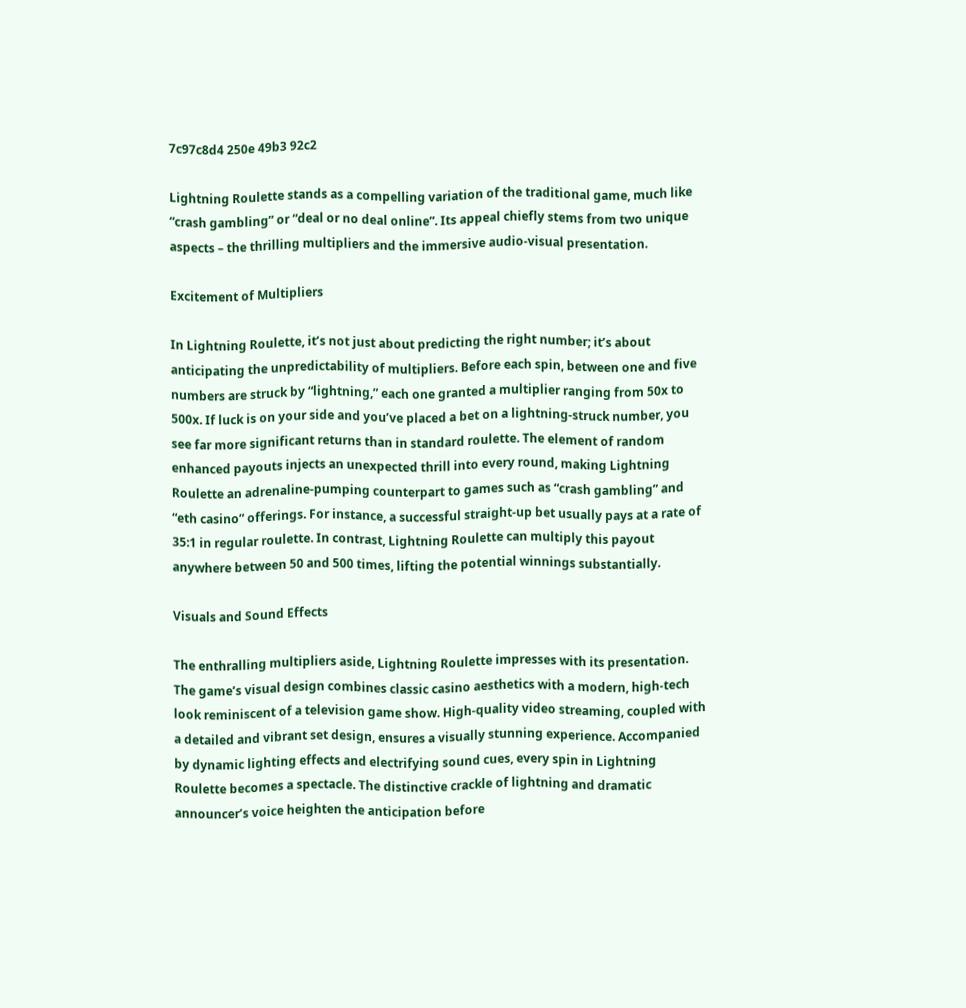7c97c8d4 250e 49b3 92c2

Lightning Roulette stands as a compelling variation of the traditional game, much like “crash gambling” or “deal or no deal online”. Its appeal chiefly stems from two unique aspects – the thrilling multipliers and the immersive audio-visual presentation.

Excitement of Multipliers

In Lightning Roulette, it’s not just about predicting the right number; it’s about anticipating the unpredictability of multipliers. Before each spin, between one and five numbers are struck by “lightning,” each one granted a multiplier ranging from 50x to 500x. If luck is on your side and you’ve placed a bet on a lightning-struck number, you see far more significant returns than in standard roulette. The element of random enhanced payouts injects an unexpected thrill into every round, making Lightning Roulette an adrenaline-pumping counterpart to games such as “crash gambling” and “eth casino” offerings. For instance, a successful straight-up bet usually pays at a rate of 35:1 in regular roulette. In contrast, Lightning Roulette can multiply this payout anywhere between 50 and 500 times, lifting the potential winnings substantially.

Visuals and Sound Effects

The enthralling multipliers aside, Lightning Roulette impresses with its presentation. The game’s visual design combines classic casino aesthetics with a modern, high-tech look reminiscent of a television game show. High-quality video streaming, coupled with a detailed and vibrant set design, ensures a visually stunning experience. Accompanied by dynamic lighting effects and electrifying sound cues, every spin in Lightning Roulette becomes a spectacle. The distinctive crackle of lightning and dramatic announcer’s voice heighten the anticipation before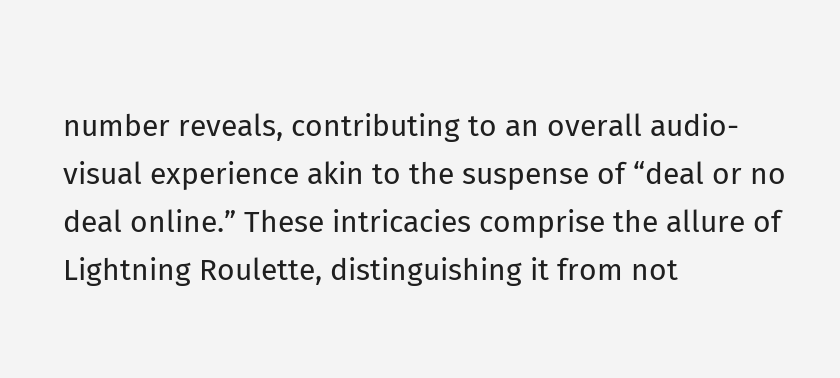number reveals, contributing to an overall audio-visual experience akin to the suspense of “deal or no deal online.” These intricacies comprise the allure of Lightning Roulette, distinguishing it from not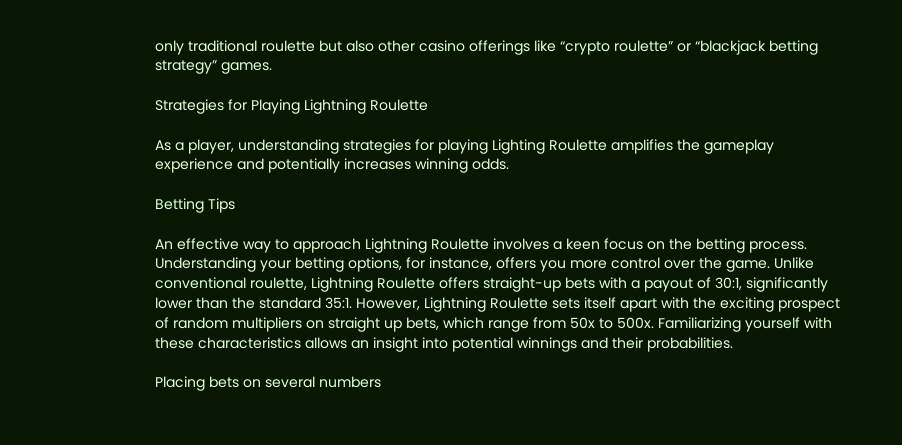only traditional roulette but also other casino offerings like “crypto roulette” or “blackjack betting strategy” games.

Strategies for Playing Lightning Roulette

As a player, understanding strategies for playing Lighting Roulette amplifies the gameplay experience and potentially increases winning odds.

Betting Tips

An effective way to approach Lightning Roulette involves a keen focus on the betting process. Understanding your betting options, for instance, offers you more control over the game. Unlike conventional roulette, Lightning Roulette offers straight-up bets with a payout of 30:1, significantly lower than the standard 35:1. However, Lightning Roulette sets itself apart with the exciting prospect of random multipliers on straight up bets, which range from 50x to 500x. Familiarizing yourself with these characteristics allows an insight into potential winnings and their probabilities.

Placing bets on several numbers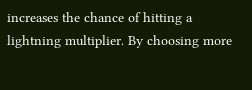increases the chance of hitting a lightning multiplier. By choosing more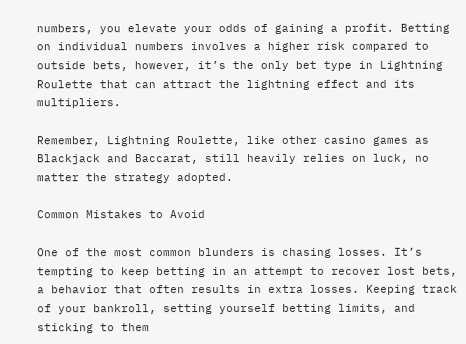numbers, you elevate your odds of gaining a profit. Betting on individual numbers involves a higher risk compared to outside bets, however, it’s the only bet type in Lightning Roulette that can attract the lightning effect and its multipliers.

Remember, Lightning Roulette, like other casino games as Blackjack and Baccarat, still heavily relies on luck, no matter the strategy adopted.

Common Mistakes to Avoid

One of the most common blunders is chasing losses. It’s tempting to keep betting in an attempt to recover lost bets, a behavior that often results in extra losses. Keeping track of your bankroll, setting yourself betting limits, and sticking to them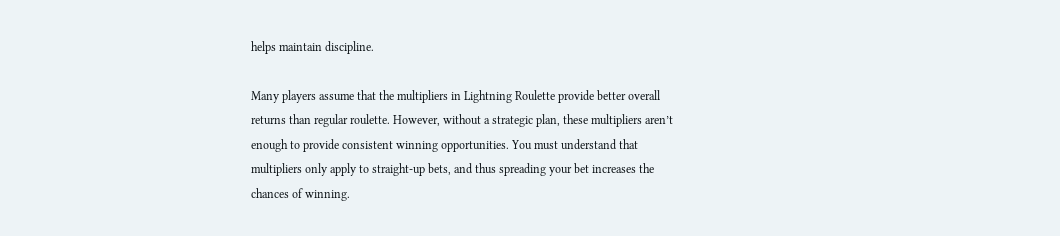helps maintain discipline.

Many players assume that the multipliers in Lightning Roulette provide better overall returns than regular roulette. However, without a strategic plan, these multipliers aren’t enough to provide consistent winning opportunities. You must understand that multipliers only apply to straight-up bets, and thus spreading your bet increases the chances of winning.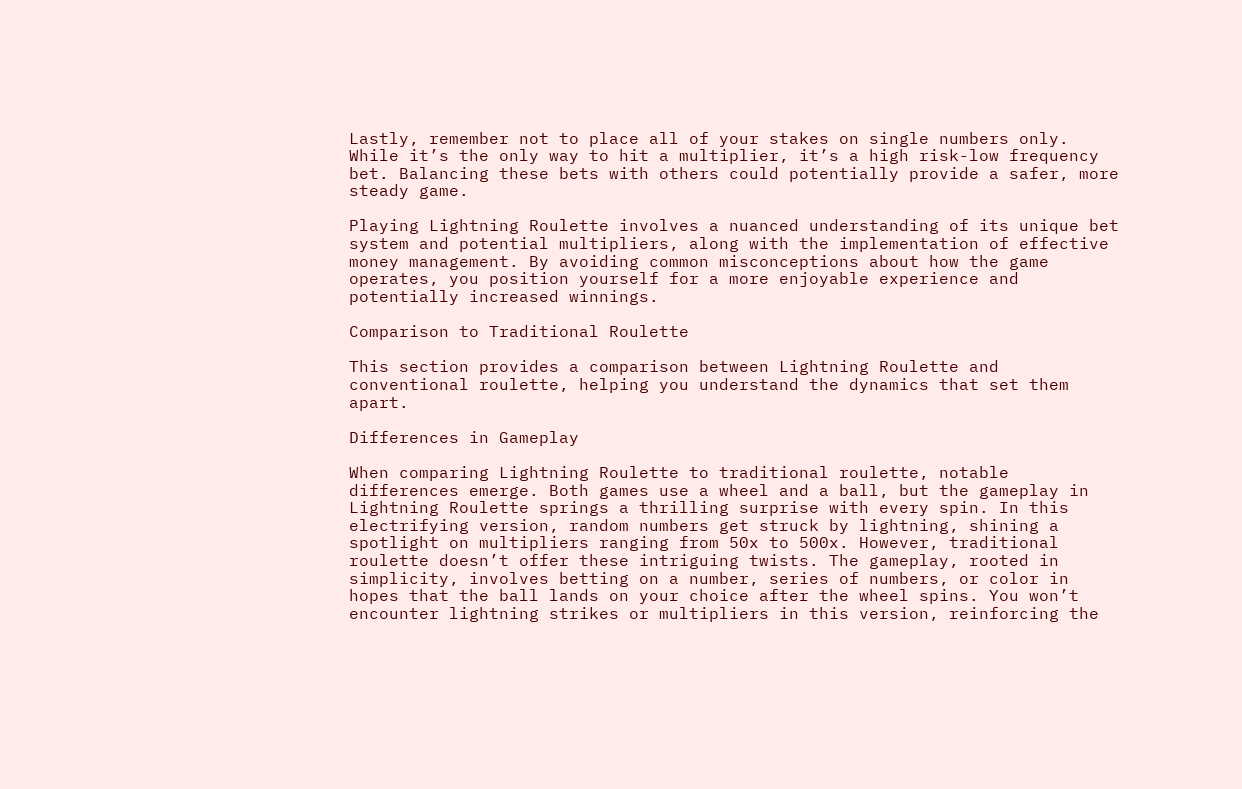Lastly, remember not to place all of your stakes on single numbers only. While it’s the only way to hit a multiplier, it’s a high risk-low frequency bet. Balancing these bets with others could potentially provide a safer, more steady game.

Playing Lightning Roulette involves a nuanced understanding of its unique bet system and potential multipliers, along with the implementation of effective money management. By avoiding common misconceptions about how the game operates, you position yourself for a more enjoyable experience and potentially increased winnings.

Comparison to Traditional Roulette

This section provides a comparison between Lightning Roulette and conventional roulette, helping you understand the dynamics that set them apart.

Differences in Gameplay

When comparing Lightning Roulette to traditional roulette, notable differences emerge. Both games use a wheel and a ball, but the gameplay in Lightning Roulette springs a thrilling surprise with every spin. In this electrifying version, random numbers get struck by lightning, shining a spotlight on multipliers ranging from 50x to 500x. However, traditional roulette doesn’t offer these intriguing twists. The gameplay, rooted in simplicity, involves betting on a number, series of numbers, or color in hopes that the ball lands on your choice after the wheel spins. You won’t encounter lightning strikes or multipliers in this version, reinforcing the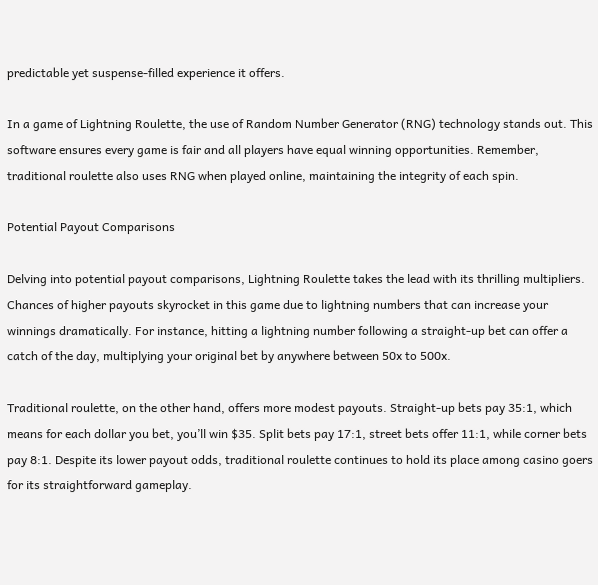predictable yet suspense-filled experience it offers.

In a game of Lightning Roulette, the use of Random Number Generator (RNG) technology stands out. This software ensures every game is fair and all players have equal winning opportunities. Remember, traditional roulette also uses RNG when played online, maintaining the integrity of each spin.

Potential Payout Comparisons

Delving into potential payout comparisons, Lightning Roulette takes the lead with its thrilling multipliers. Chances of higher payouts skyrocket in this game due to lightning numbers that can increase your winnings dramatically. For instance, hitting a lightning number following a straight-up bet can offer a catch of the day, multiplying your original bet by anywhere between 50x to 500x.

Traditional roulette, on the other hand, offers more modest payouts. Straight-up bets pay 35:1, which means for each dollar you bet, you’ll win $35. Split bets pay 17:1, street bets offer 11:1, while corner bets pay 8:1. Despite its lower payout odds, traditional roulette continues to hold its place among casino goers for its straightforward gameplay.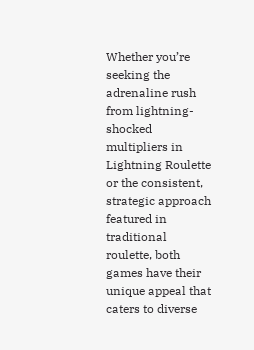Whether you’re seeking the adrenaline rush from lightning-shocked multipliers in Lightning Roulette or the consistent, strategic approach featured in traditional roulette, both games have their unique appeal that caters to diverse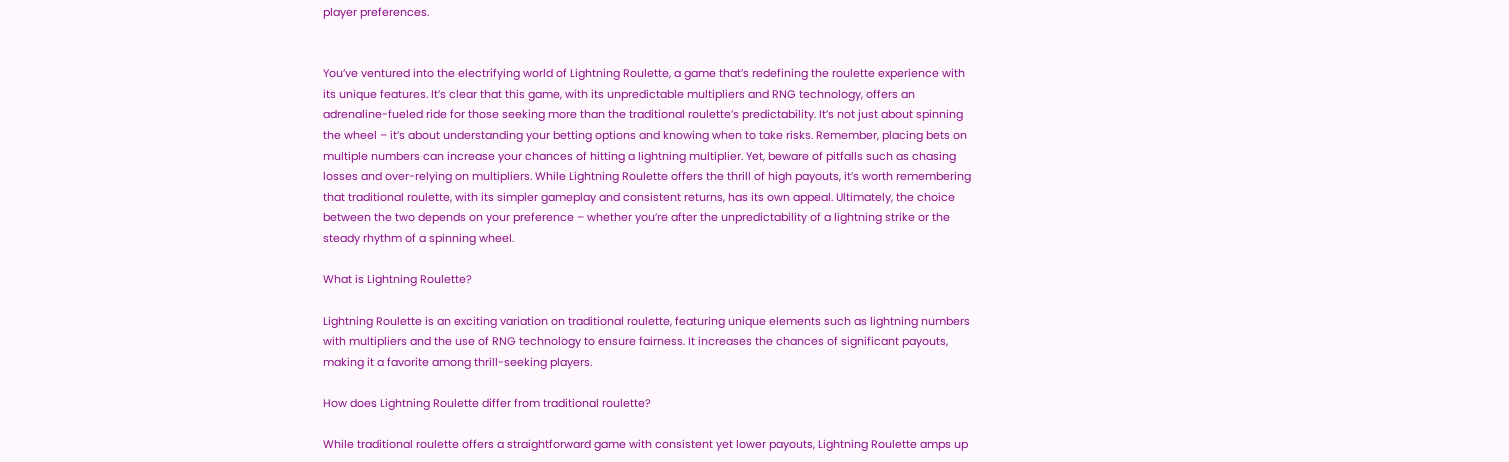player preferences.


You’ve ventured into the electrifying world of Lightning Roulette, a game that’s redefining the roulette experience with its unique features. It’s clear that this game, with its unpredictable multipliers and RNG technology, offers an adrenaline-fueled ride for those seeking more than the traditional roulette’s predictability. It’s not just about spinning the wheel – it’s about understanding your betting options and knowing when to take risks. Remember, placing bets on multiple numbers can increase your chances of hitting a lightning multiplier. Yet, beware of pitfalls such as chasing losses and over-relying on multipliers. While Lightning Roulette offers the thrill of high payouts, it’s worth remembering that traditional roulette, with its simpler gameplay and consistent returns, has its own appeal. Ultimately, the choice between the two depends on your preference – whether you’re after the unpredictability of a lightning strike or the steady rhythm of a spinning wheel.

What is Lightning Roulette?

Lightning Roulette is an exciting variation on traditional roulette, featuring unique elements such as lightning numbers with multipliers and the use of RNG technology to ensure fairness. It increases the chances of significant payouts, making it a favorite among thrill-seeking players.

How does Lightning Roulette differ from traditional roulette?

While traditional roulette offers a straightforward game with consistent yet lower payouts, Lightning Roulette amps up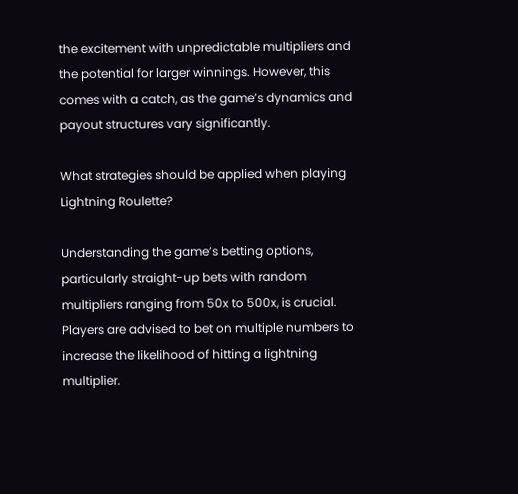the excitement with unpredictable multipliers and the potential for larger winnings. However, this comes with a catch, as the game’s dynamics and payout structures vary significantly.

What strategies should be applied when playing Lightning Roulette?

Understanding the game’s betting options, particularly straight-up bets with random multipliers ranging from 50x to 500x, is crucial. Players are advised to bet on multiple numbers to increase the likelihood of hitting a lightning multiplier.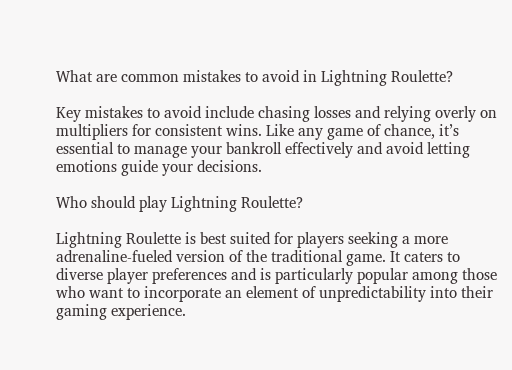What are common mistakes to avoid in Lightning Roulette?

Key mistakes to avoid include chasing losses and relying overly on multipliers for consistent wins. Like any game of chance, it’s essential to manage your bankroll effectively and avoid letting emotions guide your decisions.

Who should play Lightning Roulette?

Lightning Roulette is best suited for players seeking a more adrenaline-fueled version of the traditional game. It caters to diverse player preferences and is particularly popular among those who want to incorporate an element of unpredictability into their gaming experience.